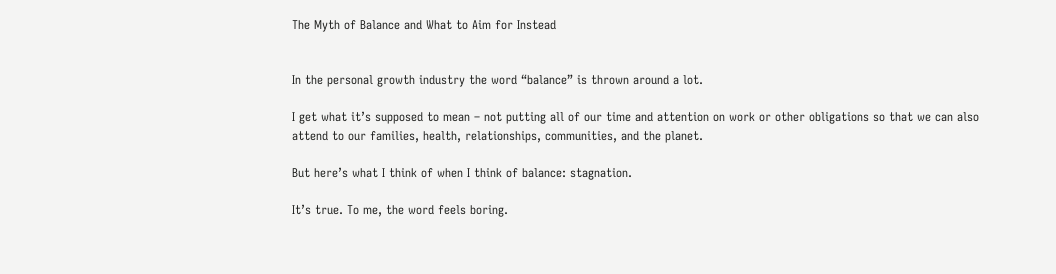The Myth of Balance and What to Aim for Instead


In the personal growth industry the word “balance” is thrown around a lot.

I get what it’s supposed to mean – not putting all of our time and attention on work or other obligations so that we can also attend to our families, health, relationships, communities, and the planet.

But here’s what I think of when I think of balance: stagnation.

It’s true. To me, the word feels boring.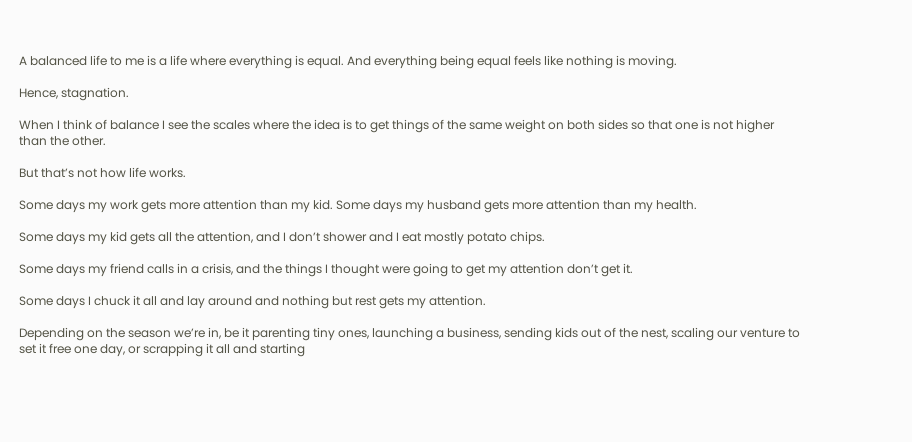A balanced life to me is a life where everything is equal. And everything being equal feels like nothing is moving.

Hence, stagnation.

When I think of balance I see the scales where the idea is to get things of the same weight on both sides so that one is not higher than the other.

But that’s not how life works.

Some days my work gets more attention than my kid. Some days my husband gets more attention than my health.

Some days my kid gets all the attention, and I don’t shower and I eat mostly potato chips.

Some days my friend calls in a crisis, and the things I thought were going to get my attention don’t get it.

Some days I chuck it all and lay around and nothing but rest gets my attention.

Depending on the season we’re in, be it parenting tiny ones, launching a business, sending kids out of the nest, scaling our venture to set it free one day, or scrapping it all and starting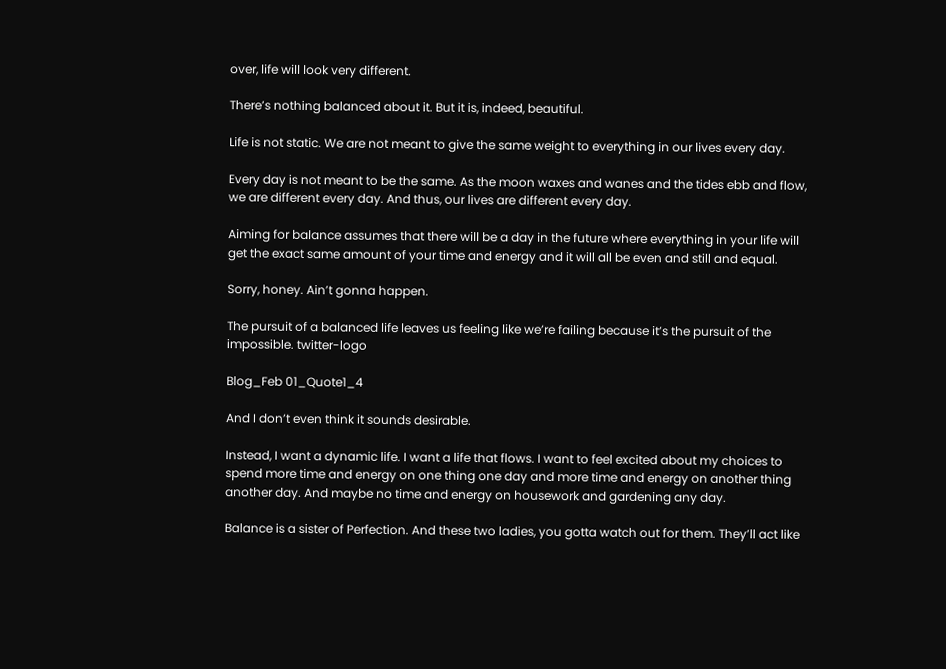over, life will look very different.

There’s nothing balanced about it. But it is, indeed, beautiful.

Life is not static. We are not meant to give the same weight to everything in our lives every day.

Every day is not meant to be the same. As the moon waxes and wanes and the tides ebb and flow, we are different every day. And thus, our lives are different every day.

Aiming for balance assumes that there will be a day in the future where everything in your life will get the exact same amount of your time and energy and it will all be even and still and equal.

Sorry, honey. Ain’t gonna happen.

The pursuit of a balanced life leaves us feeling like we’re failing because it’s the pursuit of the impossible. twitter-logo

Blog_Feb 01_Quote1_4

And I don’t even think it sounds desirable.

Instead, I want a dynamic life. I want a life that flows. I want to feel excited about my choices to spend more time and energy on one thing one day and more time and energy on another thing another day. And maybe no time and energy on housework and gardening any day.

Balance is a sister of Perfection. And these two ladies, you gotta watch out for them. They’ll act like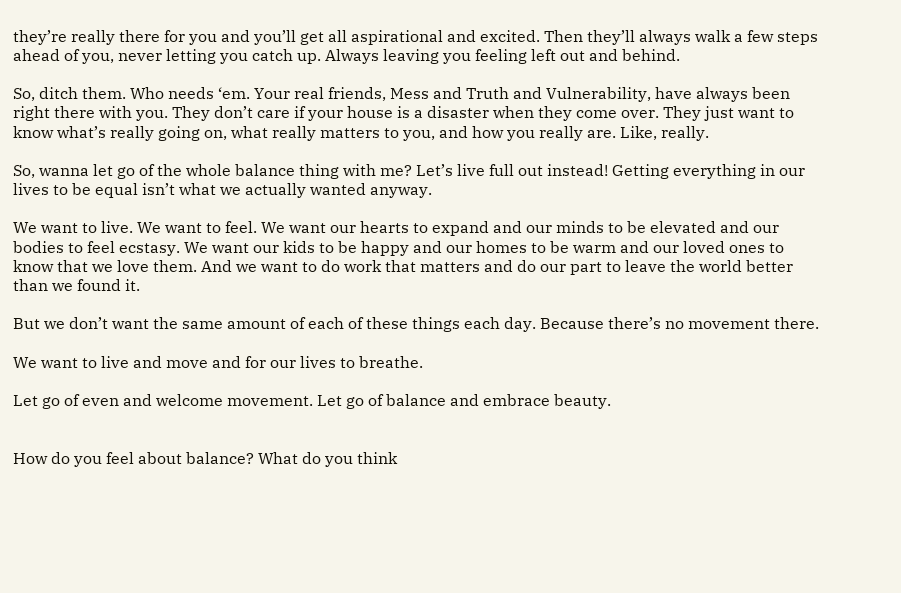they’re really there for you and you’ll get all aspirational and excited. Then they’ll always walk a few steps ahead of you, never letting you catch up. Always leaving you feeling left out and behind.

So, ditch them. Who needs ‘em. Your real friends, Mess and Truth and Vulnerability, have always been right there with you. They don’t care if your house is a disaster when they come over. They just want to know what’s really going on, what really matters to you, and how you really are. Like, really.

So, wanna let go of the whole balance thing with me? Let’s live full out instead! Getting everything in our lives to be equal isn’t what we actually wanted anyway.

We want to live. We want to feel. We want our hearts to expand and our minds to be elevated and our bodies to feel ecstasy. We want our kids to be happy and our homes to be warm and our loved ones to know that we love them. And we want to do work that matters and do our part to leave the world better than we found it.

But we don’t want the same amount of each of these things each day. Because there’s no movement there.

We want to live and move and for our lives to breathe.

Let go of even and welcome movement. Let go of balance and embrace beauty.


How do you feel about balance? What do you think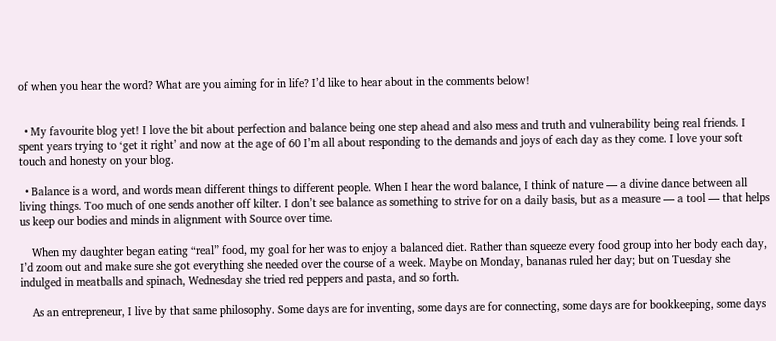of when you hear the word? What are you aiming for in life? I’d like to hear about in the comments below!


  • My favourite blog yet! I love the bit about perfection and balance being one step ahead and also mess and truth and vulnerability being real friends. I spent years trying to ‘get it right’ and now at the age of 60 I’m all about responding to the demands and joys of each day as they come. I love your soft touch and honesty on your blog.

  • Balance is a word, and words mean different things to different people. When I hear the word balance, I think of nature — a divine dance between all living things. Too much of one sends another off kilter. I don’t see balance as something to strive for on a daily basis, but as a measure — a tool — that helps us keep our bodies and minds in alignment with Source over time.

    When my daughter began eating “real” food, my goal for her was to enjoy a balanced diet. Rather than squeeze every food group into her body each day, I’d zoom out and make sure she got everything she needed over the course of a week. Maybe on Monday, bananas ruled her day; but on Tuesday she indulged in meatballs and spinach, Wednesday she tried red peppers and pasta, and so forth.

    As an entrepreneur, I live by that same philosophy. Some days are for inventing, some days are for connecting, some days are for bookkeeping, some days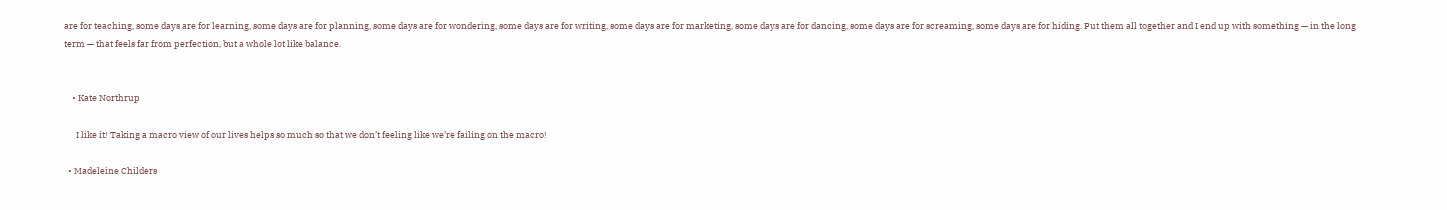are for teaching, some days are for learning, some days are for planning, some days are for wondering, some days are for writing, some days are for marketing, some days are for dancing, some days are for screaming, some days are for hiding. Put them all together and I end up with something — in the long term — that feels far from perfection, but a whole lot like balance.


    • Kate Northrup

      I like it! Taking a macro view of our lives helps so much so that we don’t feeling like we’re failing on the macro!

  • Madeleine Childers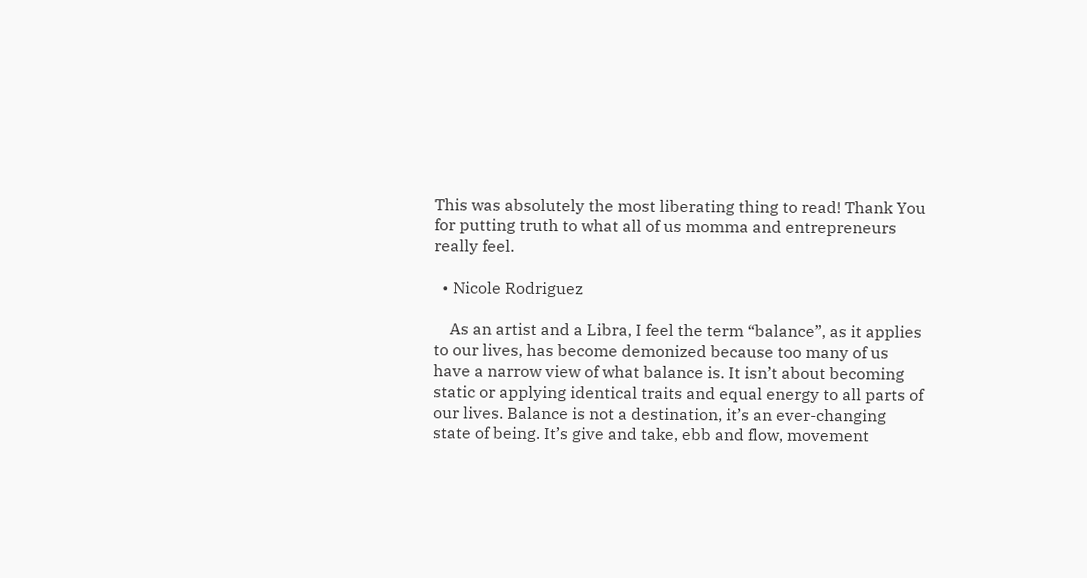This was absolutely the most liberating thing to read! Thank You for putting truth to what all of us momma and entrepreneurs really feel.

  • Nicole Rodriguez

    As an artist and a Libra, I feel the term “balance”, as it applies to our lives, has become demonized because too many of us have a narrow view of what balance is. It isn’t about becoming static or applying identical traits and equal energy to all parts of our lives. Balance is not a destination, it’s an ever-changing state of being. It’s give and take, ebb and flow, movement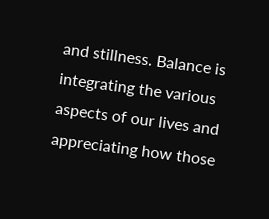and stillness. Balance is integrating the various aspects of our lives and appreciating how those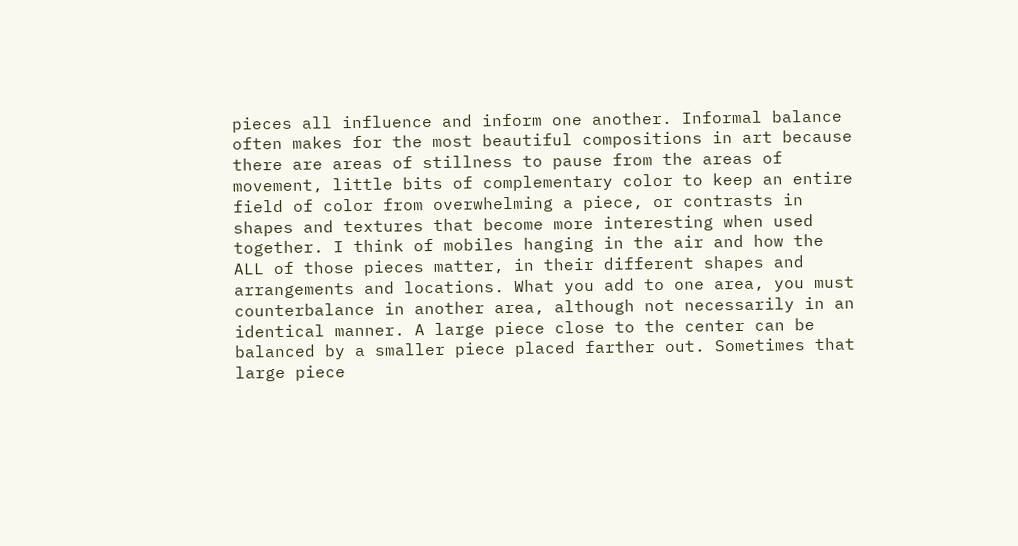pieces all influence and inform one another. Informal balance often makes for the most beautiful compositions in art because there are areas of stillness to pause from the areas of movement, little bits of complementary color to keep an entire field of color from overwhelming a piece, or contrasts in shapes and textures that become more interesting when used together. I think of mobiles hanging in the air and how the ALL of those pieces matter, in their different shapes and arrangements and locations. What you add to one area, you must counterbalance in another area, although not necessarily in an identical manner. A large piece close to the center can be balanced by a smaller piece placed farther out. Sometimes that large piece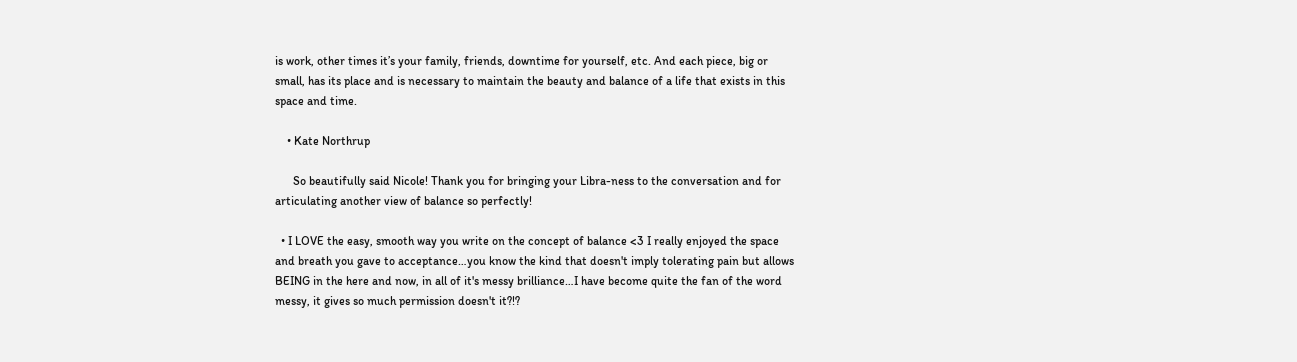is work, other times it’s your family, friends, downtime for yourself, etc. And each piece, big or small, has its place and is necessary to maintain the beauty and balance of a life that exists in this space and time.

    • Kate Northrup

      So beautifully said Nicole! Thank you for bringing your Libra-ness to the conversation and for articulating another view of balance so perfectly!

  • I LOVE the easy, smooth way you write on the concept of balance <3 I really enjoyed the space and breath you gave to acceptance…you know the kind that doesn't imply tolerating pain but allows BEING in the here and now, in all of it's messy brilliance…I have become quite the fan of the word messy, it gives so much permission doesn't it?!?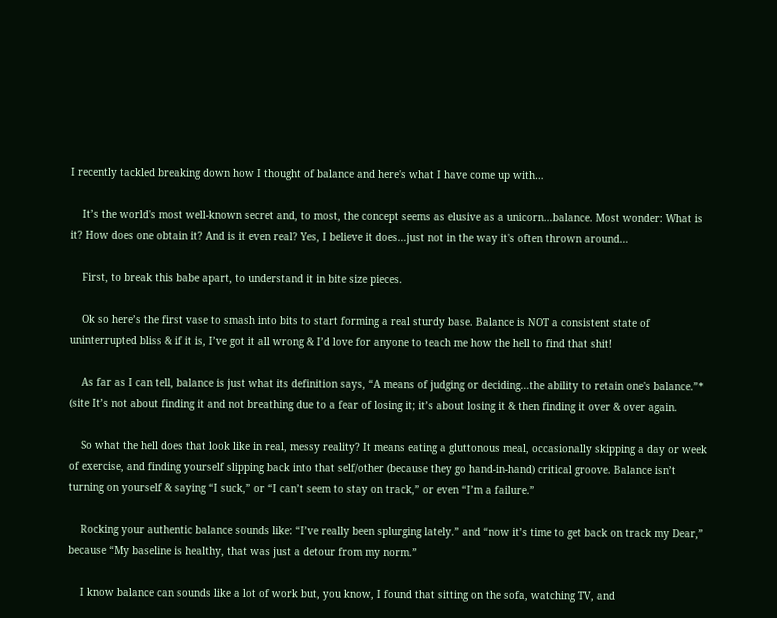I recently tackled breaking down how I thought of balance and here's what I have come up with…

    It’s the world's most well-known secret and, to most, the concept seems as elusive as a unicorn…balance. Most wonder: What is it? How does one obtain it? And is it even real? Yes, I believe it does…just not in the way it's often thrown around…

    First, to break this babe apart, to understand it in bite size pieces.

    Ok so here’s the first vase to smash into bits to start forming a real sturdy base. Balance is NOT a consistent state of uninterrupted bliss & if it is, I’ve got it all wrong & I’d love for anyone to teach me how the hell to find that shit!

    As far as I can tell, balance is just what its definition says, “A means of judging or deciding…the ability to retain one's balance.”* (site It’s not about finding it and not breathing due to a fear of losing it; it’s about losing it & then finding it over & over again.

    So what the hell does that look like in real, messy reality? It means eating a gluttonous meal, occasionally skipping a day or week of exercise, and finding yourself slipping back into that self/other (because they go hand-in-hand) critical groove. Balance isn’t turning on yourself & saying “I suck,” or “I can’t seem to stay on track,” or even “I’m a failure.”

    Rocking your authentic balance sounds like: “I’ve really been splurging lately.” and “now it’s time to get back on track my Dear,” because “My baseline is healthy, that was just a detour from my norm.”

    I know balance can sounds like a lot of work but, you know, I found that sitting on the sofa, watching TV, and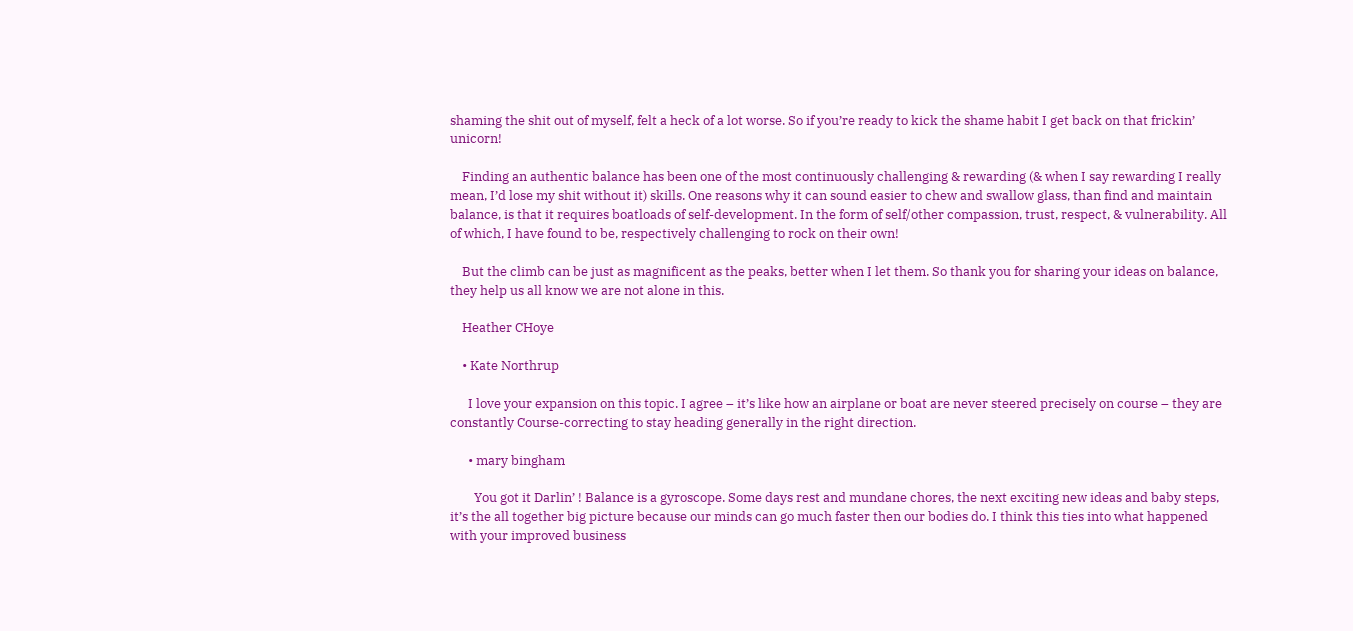shaming the shit out of myself, felt a heck of a lot worse. So if you’re ready to kick the shame habit I get back on that frickin’ unicorn!

    Finding an authentic balance has been one of the most continuously challenging & rewarding (& when I say rewarding I really mean, I’d lose my shit without it) skills. One reasons why it can sound easier to chew and swallow glass, than find and maintain balance, is that it requires boatloads of self-development. In the form of self/other compassion, trust, respect, & vulnerability. All of which, I have found to be, respectively challenging to rock on their own!

    But the climb can be just as magnificent as the peaks, better when I let them. So thank you for sharing your ideas on balance, they help us all know we are not alone in this.

    Heather CHoye

    • Kate Northrup

      I love your expansion on this topic. I agree – it’s like how an airplane or boat are never steered precisely on course – they are constantly Course-correcting to stay heading generally in the right direction.

      • mary bingham

        You got it Darlin’ ! Balance is a gyroscope. Some days rest and mundane chores, the next exciting new ideas and baby steps, it’s the all together big picture because our minds can go much faster then our bodies do. I think this ties into what happened with your improved business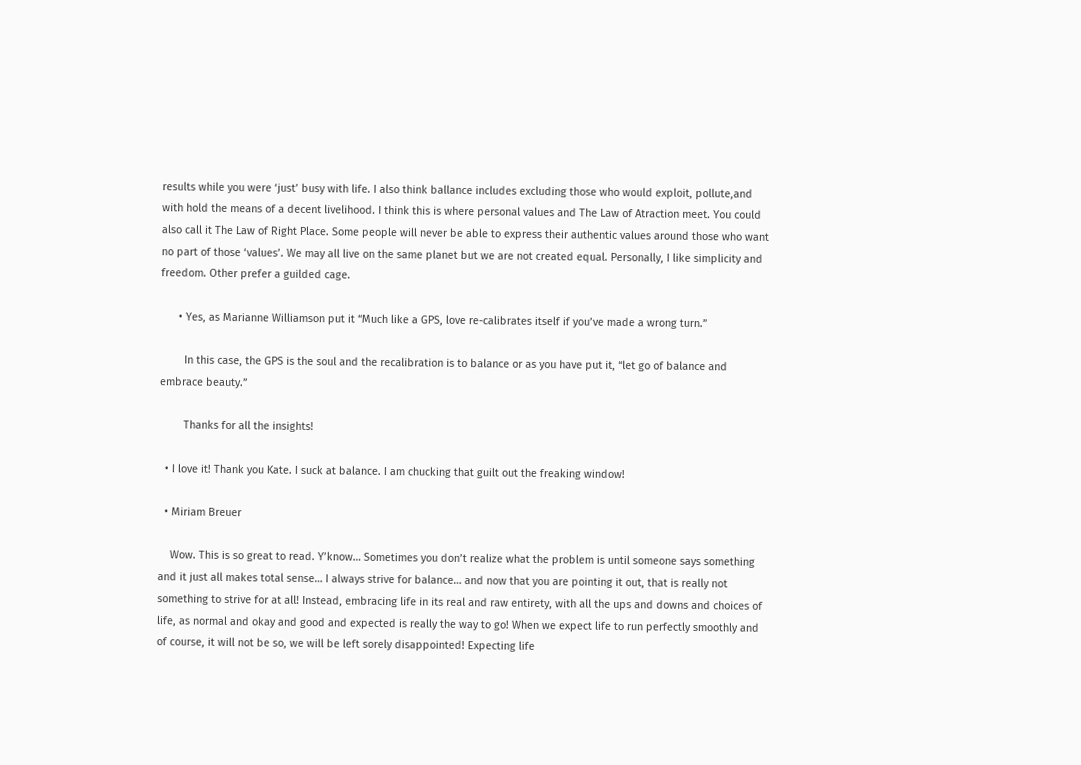results while you were ‘just’ busy with life. I also think ballance includes excluding those who would exploit, pollute,and with hold the means of a decent livelihood. I think this is where personal values and The Law of Atraction meet. You could also call it The Law of Right Place. Some people will never be able to express their authentic values around those who want no part of those ‘values’. We may all live on the same planet but we are not created equal. Personally, I like simplicity and freedom. Other prefer a guilded cage.

      • Yes, as Marianne Williamson put it “Much like a GPS, love re-calibrates itself if you’ve made a wrong turn.”

        In this case, the GPS is the soul and the recalibration is to balance or as you have put it, “let go of balance and embrace beauty.”

        Thanks for all the insights!

  • I love it! Thank you Kate. I suck at balance. I am chucking that guilt out the freaking window!

  • Miriam Breuer

    Wow. This is so great to read. Y’know… Sometimes you don’t realize what the problem is until someone says something and it just all makes total sense… I always strive for balance… and now that you are pointing it out, that is really not something to strive for at all! Instead, embracing life in its real and raw entirety, with all the ups and downs and choices of life, as normal and okay and good and expected is really the way to go! When we expect life to run perfectly smoothly and of course, it will not be so, we will be left sorely disappointed! Expecting life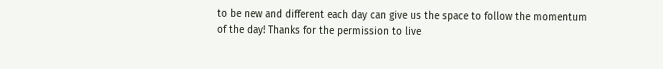to be new and different each day can give us the space to follow the momentum of the day! Thanks for the permission to live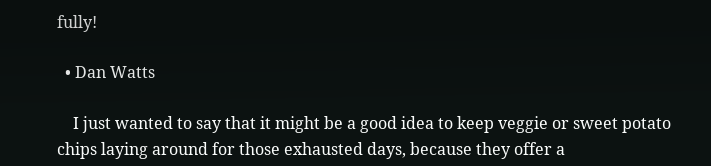fully!

  • Dan Watts

    I just wanted to say that it might be a good idea to keep veggie or sweet potato chips laying around for those exhausted days, because they offer a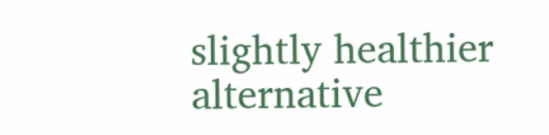slightly healthier alternative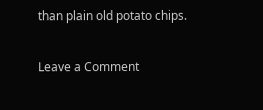than plain old potato chips.

Leave a Comment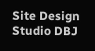Site Design Studio DBJ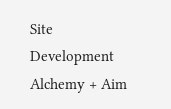Site Development Alchemy + Aim